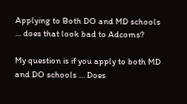Applying to Both DO and MD schools ... does that look bad to Adcoms?

My question is if you apply to both MD and DO schools … Does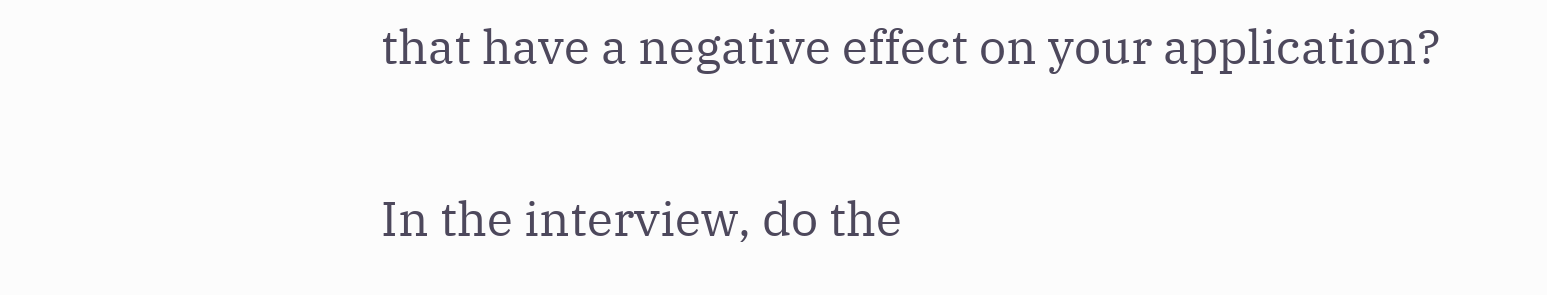that have a negative effect on your application?

In the interview, do the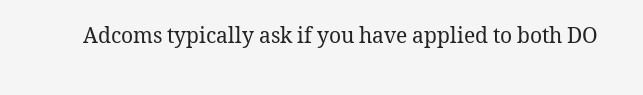Adcoms typically ask if you have applied to both DO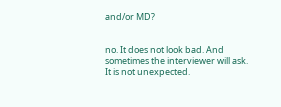and/or MD?


no. It does not look bad. And sometimes the interviewer will ask. It is not unexpected.